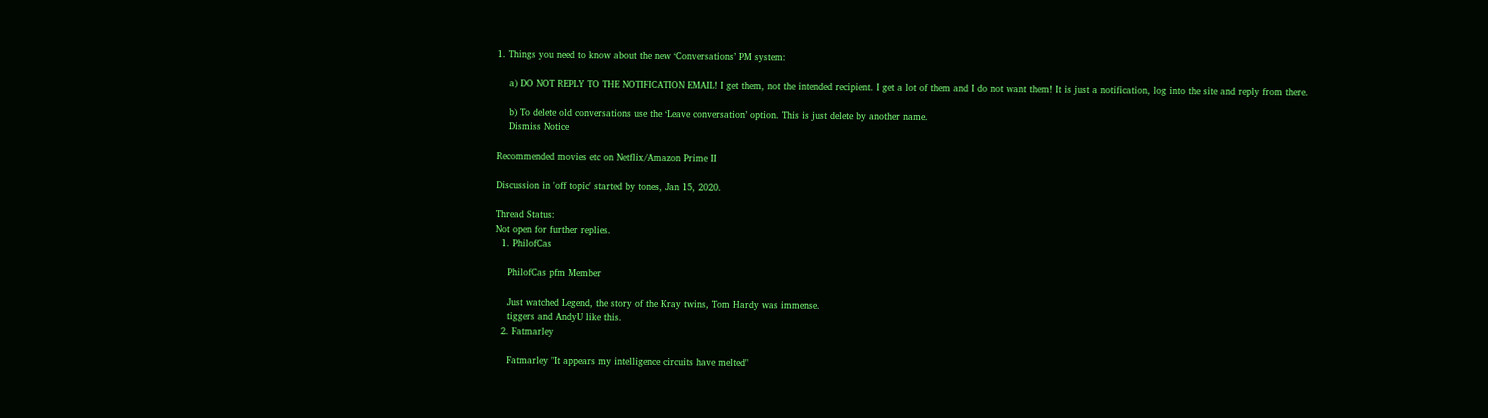1. Things you need to know about the new ‘Conversations’ PM system:

    a) DO NOT REPLY TO THE NOTIFICATION EMAIL! I get them, not the intended recipient. I get a lot of them and I do not want them! It is just a notification, log into the site and reply from there.

    b) To delete old conversations use the ‘Leave conversation’ option. This is just delete by another name.
    Dismiss Notice

Recommended movies etc on Netflix/Amazon Prime II

Discussion in 'off topic' started by tones, Jan 15, 2020.

Thread Status:
Not open for further replies.
  1. PhilofCas

    PhilofCas pfm Member

    Just watched Legend, the story of the Kray twins, Tom Hardy was immense.
    tiggers and AndyU like this.
  2. Fatmarley

    Fatmarley "It appears my intelligence circuits have melted"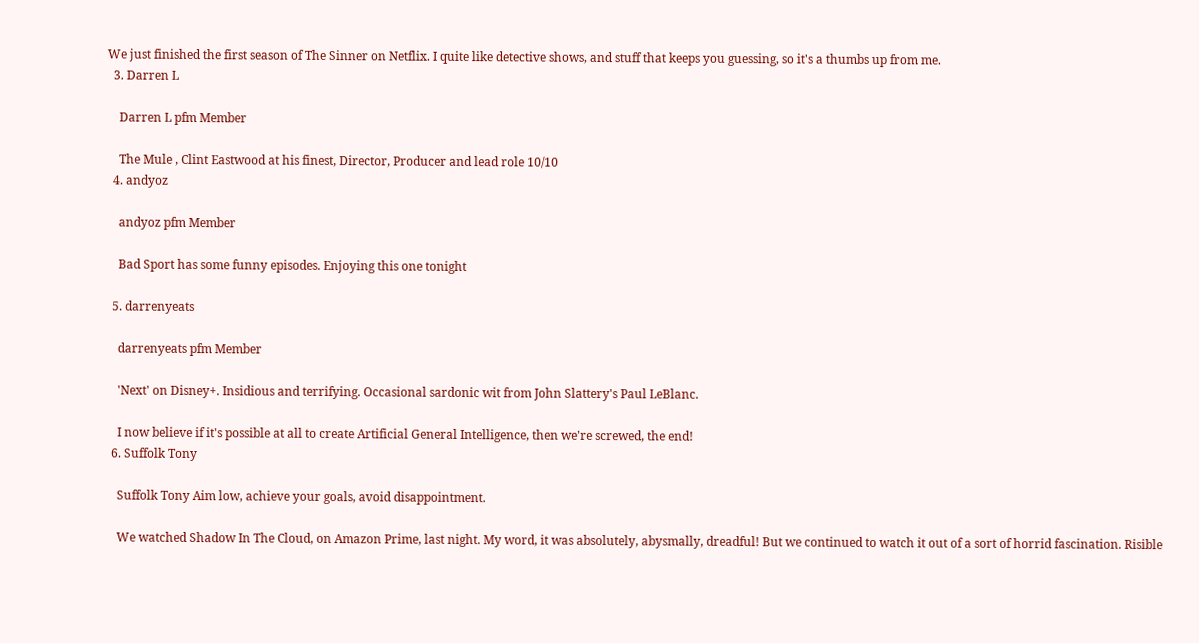We just finished the first season of The Sinner on Netflix. I quite like detective shows, and stuff that keeps you guessing, so it's a thumbs up from me.
  3. Darren L

    Darren L pfm Member

    The Mule , Clint Eastwood at his finest, Director, Producer and lead role 10/10
  4. andyoz

    andyoz pfm Member

    Bad Sport has some funny episodes. Enjoying this one tonight

  5. darrenyeats

    darrenyeats pfm Member

    'Next' on Disney+. Insidious and terrifying. Occasional sardonic wit from John Slattery's Paul LeBlanc.

    I now believe if it's possible at all to create Artificial General Intelligence, then we're screwed, the end!
  6. Suffolk Tony

    Suffolk Tony Aim low, achieve your goals, avoid disappointment.

    We watched Shadow In The Cloud, on Amazon Prime, last night. My word, it was absolutely, abysmally, dreadful! But we continued to watch it out of a sort of horrid fascination. Risible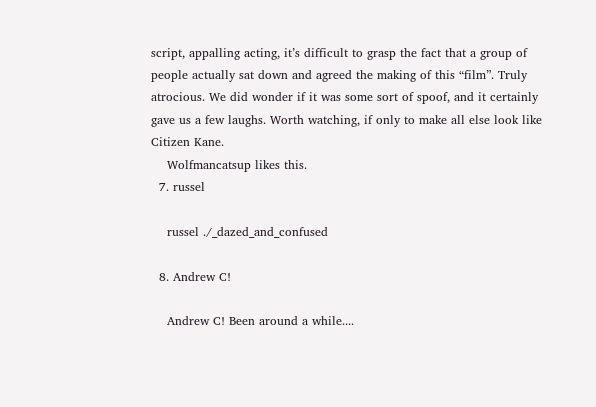script, appalling acting, it’s difficult to grasp the fact that a group of people actually sat down and agreed the making of this “film”. Truly atrocious. We did wonder if it was some sort of spoof, and it certainly gave us a few laughs. Worth watching, if only to make all else look like Citizen Kane.
    Wolfmancatsup likes this.
  7. russel

    russel ./_dazed_and_confused

  8. Andrew C!

    Andrew C! Been around a while....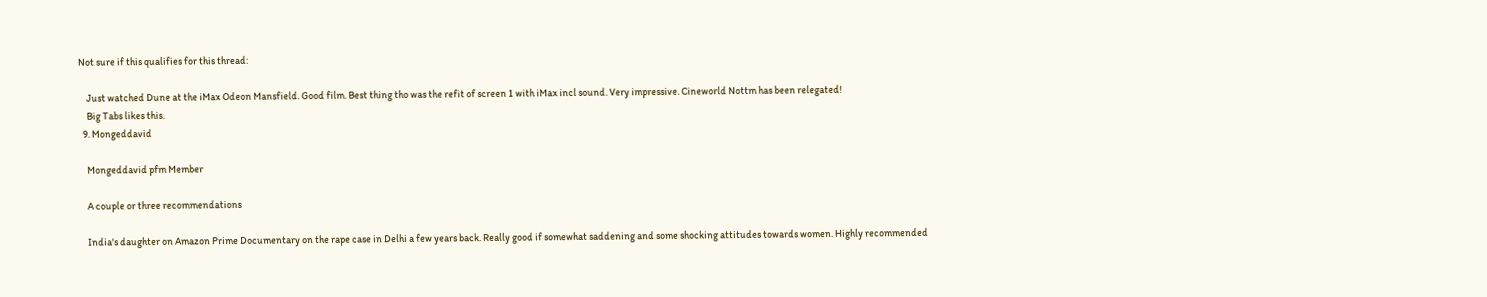Not sure if this qualifies for this thread:

    Just watched Dune at the iMax Odeon Mansfield. Good film. Best thing tho was the refit of screen 1 with iMax incl sound. Very impressive. Cineworld Nottm has been relegated!
    Big Tabs likes this.
  9. Mongeddavid

    Mongeddavid pfm Member

    A couple or three recommendations

    India's daughter on Amazon Prime Documentary on the rape case in Delhi a few years back. Really good if somewhat saddening and some shocking attitudes towards women. Highly recommended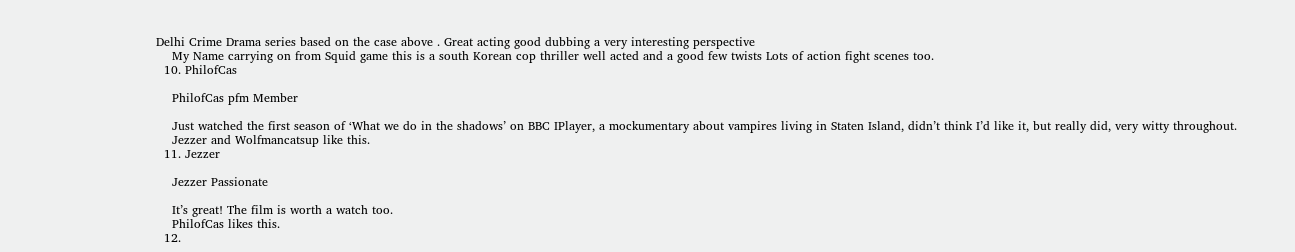Delhi Crime Drama series based on the case above . Great acting good dubbing a very interesting perspective
    My Name carrying on from Squid game this is a south Korean cop thriller well acted and a good few twists Lots of action fight scenes too.
  10. PhilofCas

    PhilofCas pfm Member

    Just watched the first season of ‘What we do in the shadows’ on BBC IPlayer, a mockumentary about vampires living in Staten Island, didn’t think I’d like it, but really did, very witty throughout.
    Jezzer and Wolfmancatsup like this.
  11. Jezzer

    Jezzer Passionate

    It’s great! The film is worth a watch too.
    PhilofCas likes this.
  12.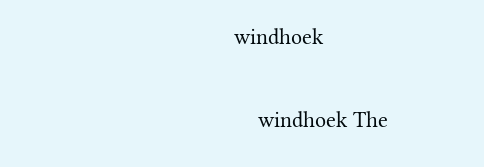windhoek

    windhoek The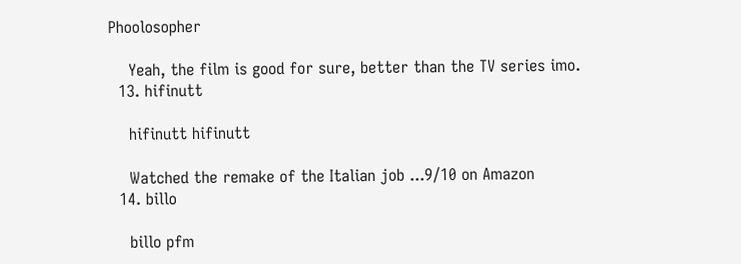Phoolosopher

    Yeah, the film is good for sure, better than the TV series imo.
  13. hifinutt

    hifinutt hifinutt

    Watched the remake of the Italian job ...9/10 on Amazon
  14. billo

    billo pfm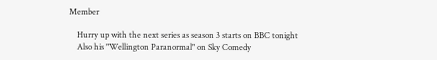Member

    Hurry up with the next series as season 3 starts on BBC tonight
    Also his "Wellington Paranormal" on Sky Comedy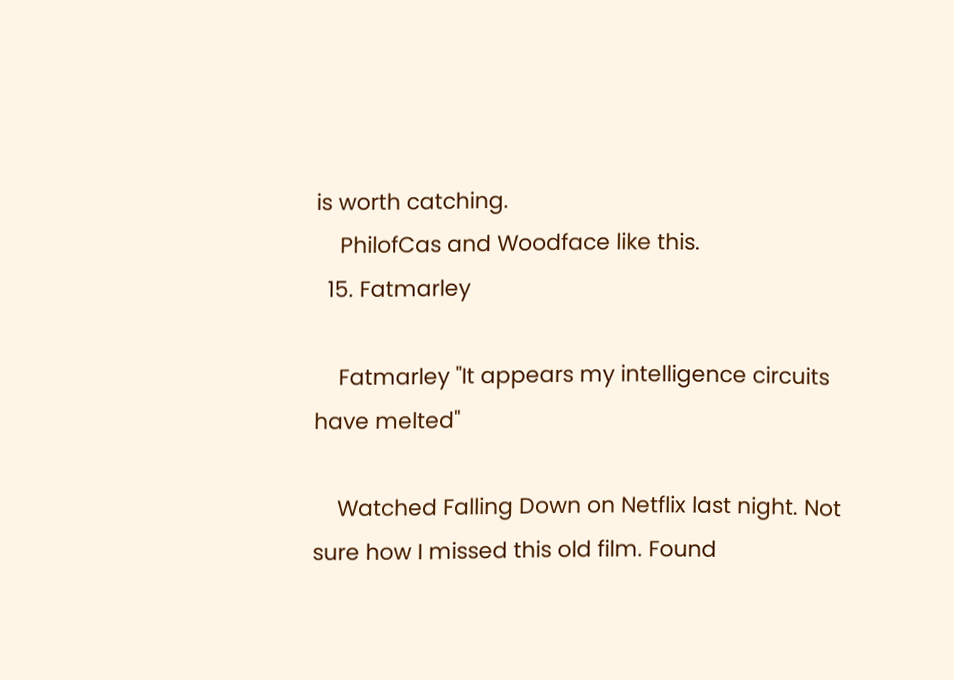is worth catching.
    PhilofCas and Woodface like this.
  15. Fatmarley

    Fatmarley "It appears my intelligence circuits have melted"

    Watched Falling Down on Netflix last night. Not sure how I missed this old film. Found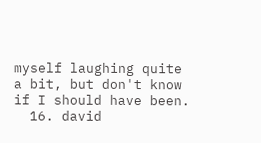myself laughing quite a bit, but don't know if I should have been.
  16. david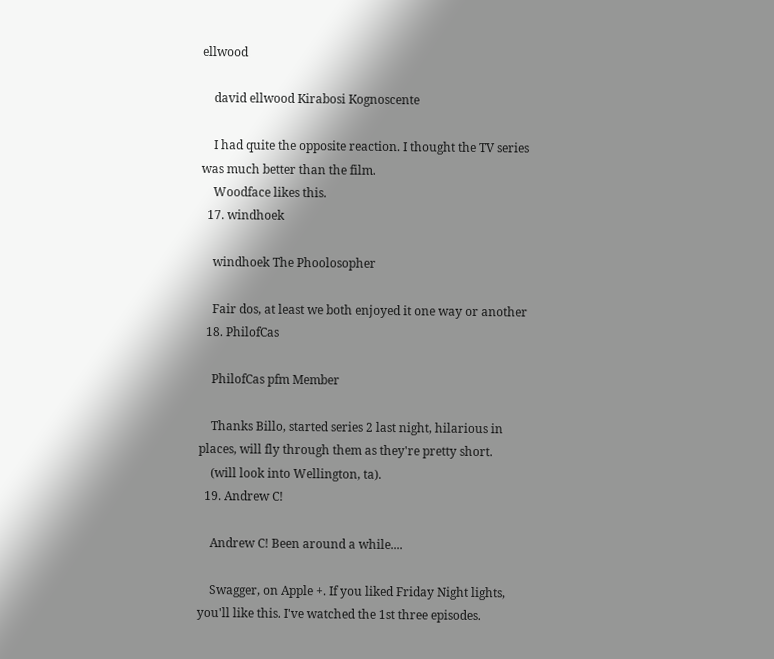ellwood

    david ellwood Kirabosi Kognoscente

    I had quite the opposite reaction. I thought the TV series was much better than the film.
    Woodface likes this.
  17. windhoek

    windhoek The Phoolosopher

    Fair dos, at least we both enjoyed it one way or another
  18. PhilofCas

    PhilofCas pfm Member

    Thanks Billo, started series 2 last night, hilarious in places, will fly through them as they're pretty short.
    (will look into Wellington, ta).
  19. Andrew C!

    Andrew C! Been around a while....

    Swagger, on Apple +. If you liked Friday Night lights, you'll like this. I've watched the 1st three episodes.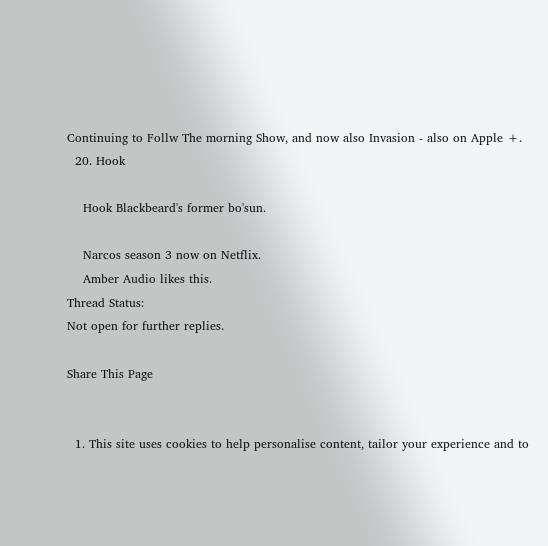Continuing to Follw The morning Show, and now also Invasion - also on Apple +.
  20. Hook

    Hook Blackbeard's former bo'sun.

    Narcos season 3 now on Netflix.
    Amber Audio likes this.
Thread Status:
Not open for further replies.

Share This Page


  1. This site uses cookies to help personalise content, tailor your experience and to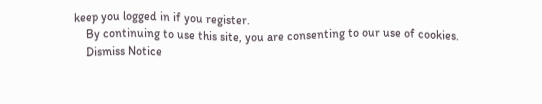keep you logged in if you register.
    By continuing to use this site, you are consenting to our use of cookies.
    Dismiss Notice